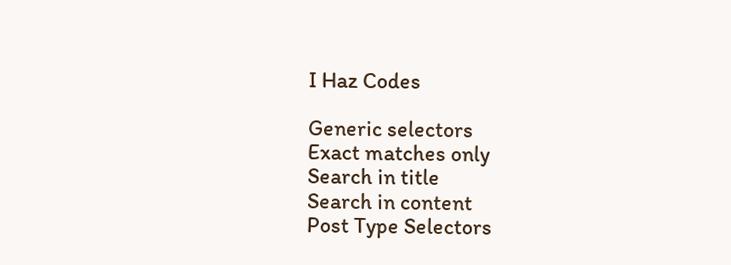I Haz Codes

Generic selectors
Exact matches only
Search in title
Search in content
Post Type Selectors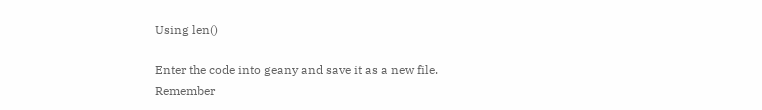Using len()

Enter the code into geany and save it as a new file. Remember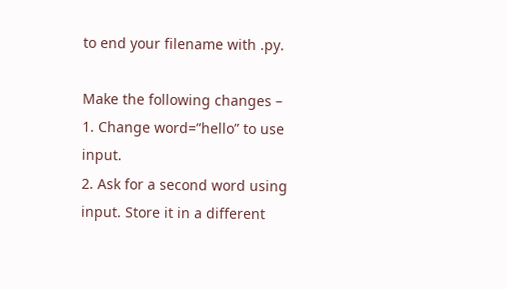to end your filename with .py.

Make the following changes –
1. Change word=”hello” to use input.
2. Ask for a second word using input. Store it in a different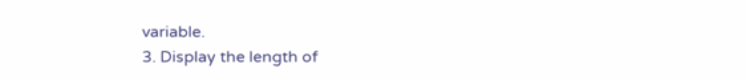variable.
3. Display the length of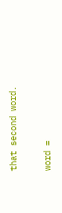that second word.

word =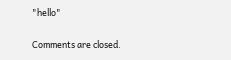"hello"


Comments are closed.